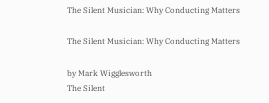The Silent Musician: Why Conducting Matters

The Silent Musician: Why Conducting Matters

by Mark Wigglesworth
The Silent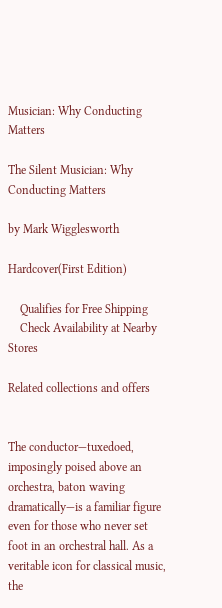Musician: Why Conducting Matters

The Silent Musician: Why Conducting Matters

by Mark Wigglesworth

Hardcover(First Edition)

    Qualifies for Free Shipping
    Check Availability at Nearby Stores

Related collections and offers


The conductor—tuxedoed, imposingly poised above an orchestra, baton waving dramatically—is a familiar figure even for those who never set foot in an orchestral hall. As a veritable icon for classical music, the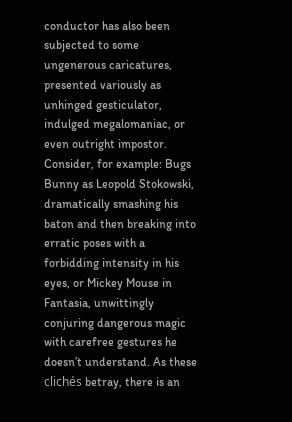conductor has also been subjected to some ungenerous caricatures, presented variously as unhinged gesticulator, indulged megalomaniac, or even outright impostor. Consider, for example: Bugs Bunny as Leopold Stokowski, dramatically smashing his baton and then breaking into erratic poses with a forbidding intensity in his eyes, or Mickey Mouse in Fantasia, unwittingly conjuring dangerous magic with carefree gestures he doesn’t understand. As these clichés betray, there is an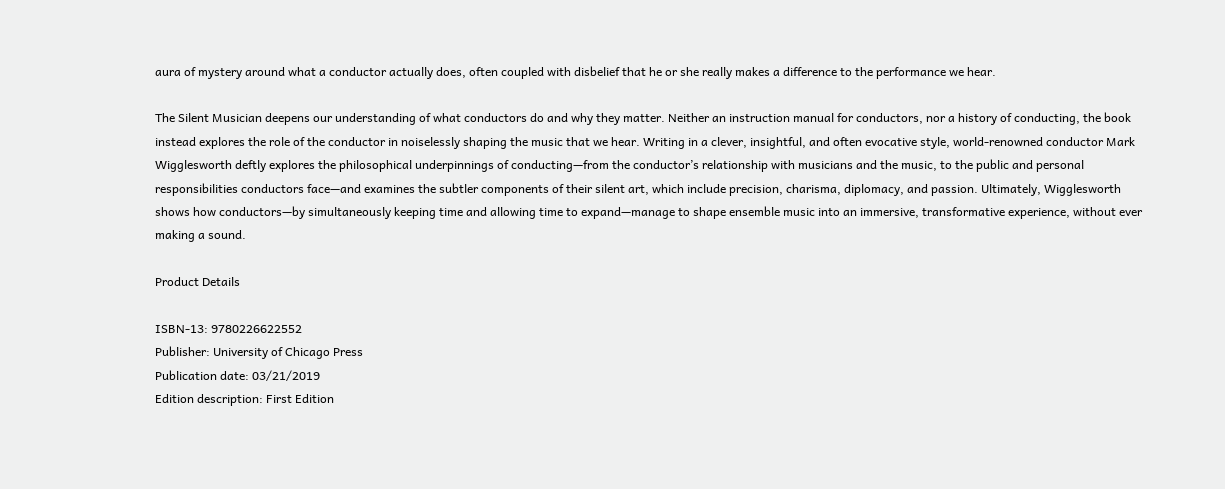aura of mystery around what a conductor actually does, often coupled with disbelief that he or she really makes a difference to the performance we hear.

The Silent Musician deepens our understanding of what conductors do and why they matter. Neither an instruction manual for conductors, nor a history of conducting, the book instead explores the role of the conductor in noiselessly shaping the music that we hear. Writing in a clever, insightful, and often evocative style, world-renowned conductor Mark Wigglesworth deftly explores the philosophical underpinnings of conducting—from the conductor’s relationship with musicians and the music, to the public and personal responsibilities conductors face—and examines the subtler components of their silent art, which include precision, charisma, diplomacy, and passion. Ultimately, Wigglesworth shows how conductors—by simultaneously keeping time and allowing time to expand—manage to shape ensemble music into an immersive, transformative experience, without ever making a sound.

Product Details

ISBN-13: 9780226622552
Publisher: University of Chicago Press
Publication date: 03/21/2019
Edition description: First Edition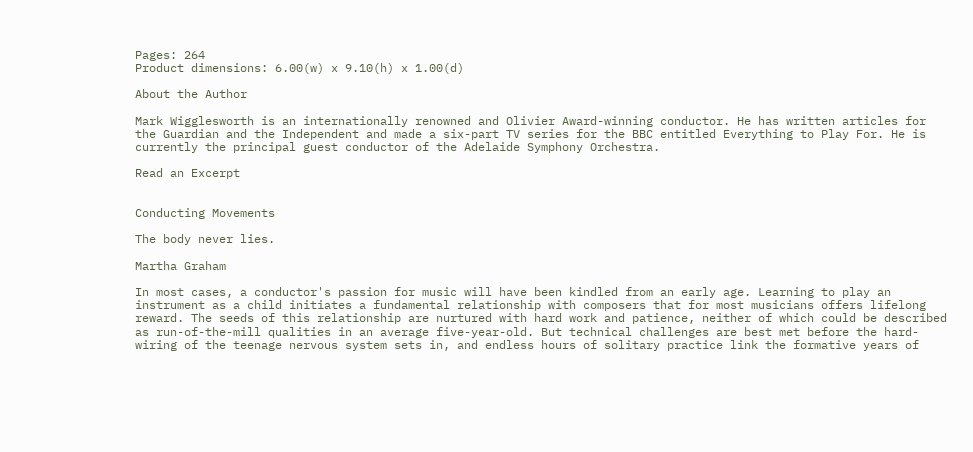Pages: 264
Product dimensions: 6.00(w) x 9.10(h) x 1.00(d)

About the Author

Mark Wigglesworth is an internationally renowned and Olivier Award-winning conductor. He has written articles for the Guardian and the Independent and made a six-part TV series for the BBC entitled Everything to Play For. He is currently the principal guest conductor of the Adelaide Symphony Orchestra.

Read an Excerpt


Conducting Movements

The body never lies.

Martha Graham

In most cases, a conductor's passion for music will have been kindled from an early age. Learning to play an instrument as a child initiates a fundamental relationship with composers that for most musicians offers lifelong reward. The seeds of this relationship are nurtured with hard work and patience, neither of which could be described as run-of-the-mill qualities in an average five-year-old. But technical challenges are best met before the hard-wiring of the teenage nervous system sets in, and endless hours of solitary practice link the formative years of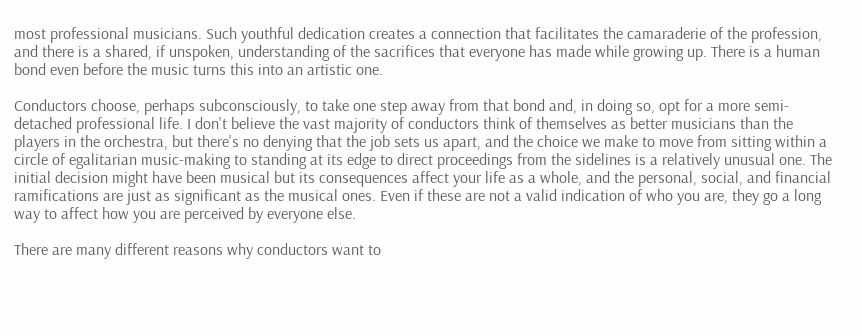most professional musicians. Such youthful dedication creates a connection that facilitates the camaraderie of the profession, and there is a shared, if unspoken, understanding of the sacrifices that everyone has made while growing up. There is a human bond even before the music turns this into an artistic one.

Conductors choose, perhaps subconsciously, to take one step away from that bond and, in doing so, opt for a more semi-detached professional life. I don't believe the vast majority of conductors think of themselves as better musicians than the players in the orchestra, but there's no denying that the job sets us apart, and the choice we make to move from sitting within a circle of egalitarian music-making to standing at its edge to direct proceedings from the sidelines is a relatively unusual one. The initial decision might have been musical but its consequences affect your life as a whole, and the personal, social, and financial ramifications are just as significant as the musical ones. Even if these are not a valid indication of who you are, they go a long way to affect how you are perceived by everyone else.

There are many different reasons why conductors want to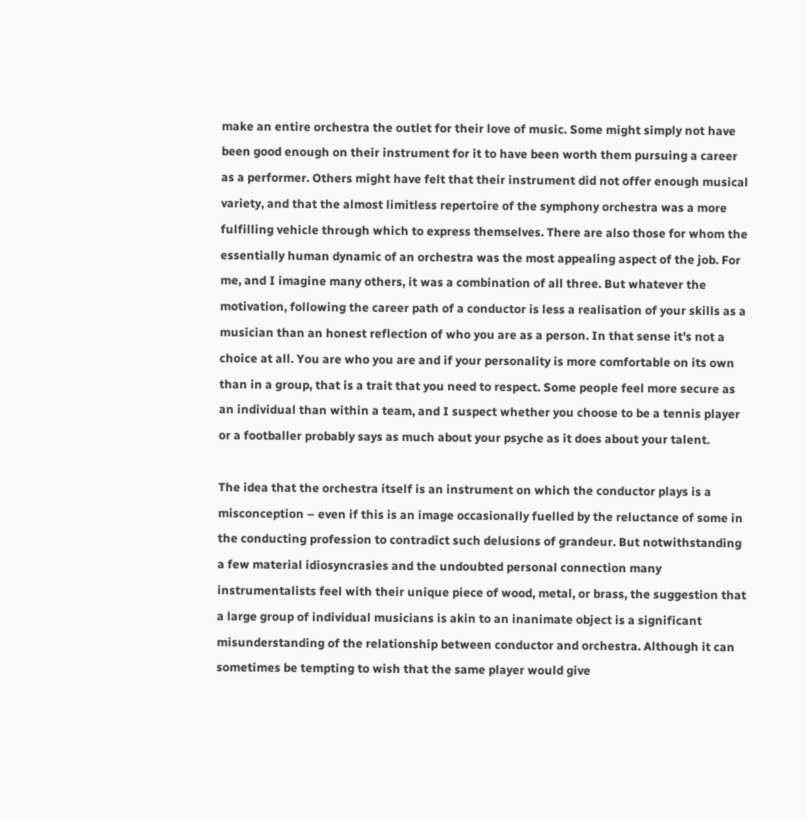make an entire orchestra the outlet for their love of music. Some might simply not have been good enough on their instrument for it to have been worth them pursuing a career as a performer. Others might have felt that their instrument did not offer enough musical variety, and that the almost limitless repertoire of the symphony orchestra was a more fulfilling vehicle through which to express themselves. There are also those for whom the essentially human dynamic of an orchestra was the most appealing aspect of the job. For me, and I imagine many others, it was a combination of all three. But whatever the motivation, following the career path of a conductor is less a realisation of your skills as a musician than an honest reflection of who you are as a person. In that sense it's not a choice at all. You are who you are and if your personality is more comfortable on its own than in a group, that is a trait that you need to respect. Some people feel more secure as an individual than within a team, and I suspect whether you choose to be a tennis player or a footballer probably says as much about your psyche as it does about your talent.

The idea that the orchestra itself is an instrument on which the conductor plays is a misconception – even if this is an image occasionally fuelled by the reluctance of some in the conducting profession to contradict such delusions of grandeur. But notwithstanding a few material idiosyncrasies and the undoubted personal connection many instrumentalists feel with their unique piece of wood, metal, or brass, the suggestion that a large group of individual musicians is akin to an inanimate object is a significant misunderstanding of the relationship between conductor and orchestra. Although it can sometimes be tempting to wish that the same player would give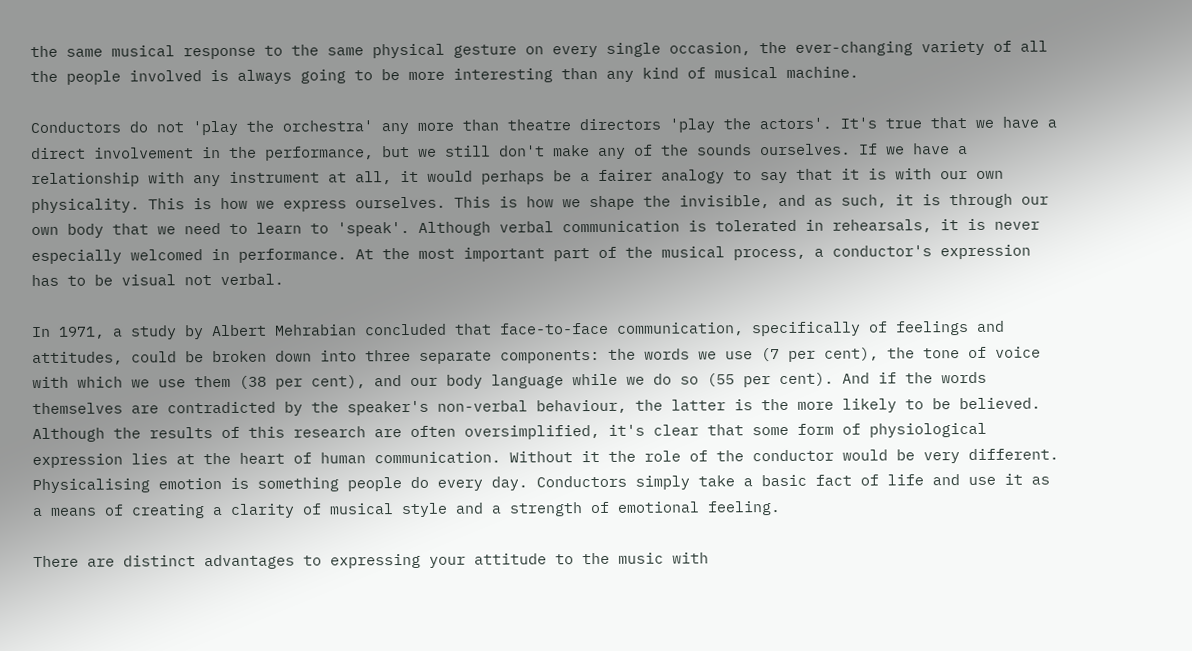the same musical response to the same physical gesture on every single occasion, the ever-changing variety of all the people involved is always going to be more interesting than any kind of musical machine.

Conductors do not 'play the orchestra' any more than theatre directors 'play the actors'. It's true that we have a direct involvement in the performance, but we still don't make any of the sounds ourselves. If we have a relationship with any instrument at all, it would perhaps be a fairer analogy to say that it is with our own physicality. This is how we express ourselves. This is how we shape the invisible, and as such, it is through our own body that we need to learn to 'speak'. Although verbal communication is tolerated in rehearsals, it is never especially welcomed in performance. At the most important part of the musical process, a conductor's expression has to be visual not verbal.

In 1971, a study by Albert Mehrabian concluded that face-to-face communication, specifically of feelings and attitudes, could be broken down into three separate components: the words we use (7 per cent), the tone of voice with which we use them (38 per cent), and our body language while we do so (55 per cent). And if the words themselves are contradicted by the speaker's non-verbal behaviour, the latter is the more likely to be believed. Although the results of this research are often oversimplified, it's clear that some form of physiological expression lies at the heart of human communication. Without it the role of the conductor would be very different. Physicalising emotion is something people do every day. Conductors simply take a basic fact of life and use it as a means of creating a clarity of musical style and a strength of emotional feeling.

There are distinct advantages to expressing your attitude to the music with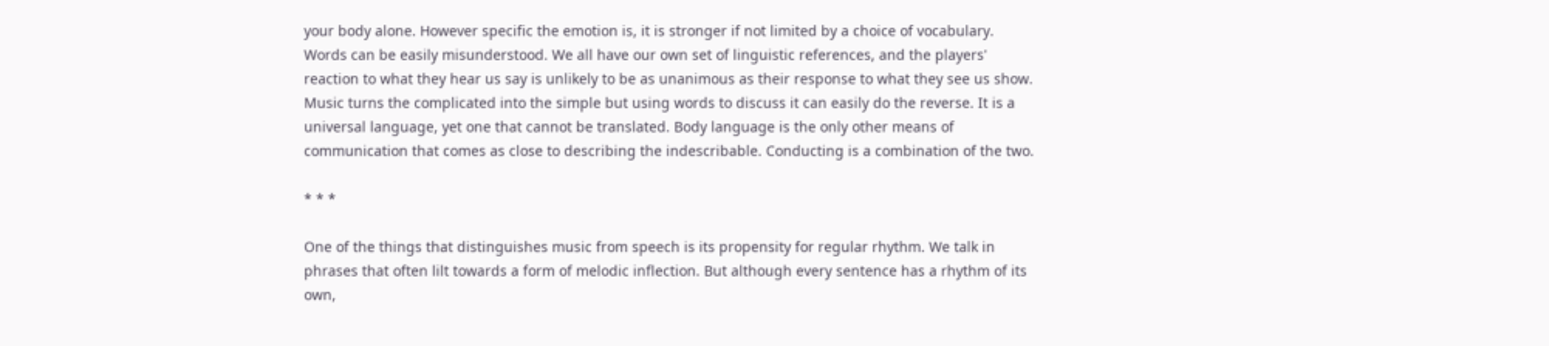your body alone. However specific the emotion is, it is stronger if not limited by a choice of vocabulary. Words can be easily misunderstood. We all have our own set of linguistic references, and the players' reaction to what they hear us say is unlikely to be as unanimous as their response to what they see us show. Music turns the complicated into the simple but using words to discuss it can easily do the reverse. It is a universal language, yet one that cannot be translated. Body language is the only other means of communication that comes as close to describing the indescribable. Conducting is a combination of the two.

* * *

One of the things that distinguishes music from speech is its propensity for regular rhythm. We talk in phrases that often lilt towards a form of melodic inflection. But although every sentence has a rhythm of its own,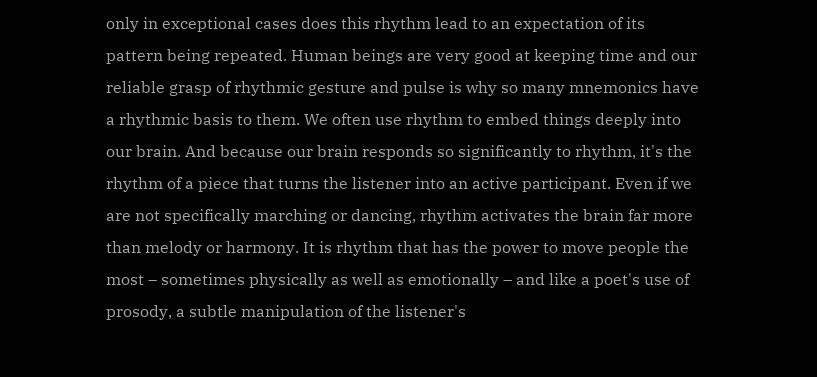only in exceptional cases does this rhythm lead to an expectation of its pattern being repeated. Human beings are very good at keeping time and our reliable grasp of rhythmic gesture and pulse is why so many mnemonics have a rhythmic basis to them. We often use rhythm to embed things deeply into our brain. And because our brain responds so significantly to rhythm, it's the rhythm of a piece that turns the listener into an active participant. Even if we are not specifically marching or dancing, rhythm activates the brain far more than melody or harmony. It is rhythm that has the power to move people the most – sometimes physically as well as emotionally – and like a poet's use of prosody, a subtle manipulation of the listener's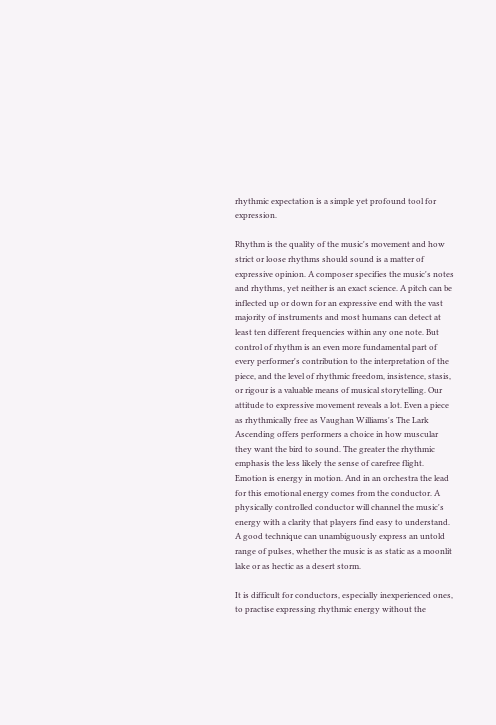rhythmic expectation is a simple yet profound tool for expression.

Rhythm is the quality of the music's movement and how strict or loose rhythms should sound is a matter of expressive opinion. A composer specifies the music's notes and rhythms, yet neither is an exact science. A pitch can be inflected up or down for an expressive end with the vast majority of instruments and most humans can detect at least ten different frequencies within any one note. But control of rhythm is an even more fundamental part of every performer's contribution to the interpretation of the piece, and the level of rhythmic freedom, insistence, stasis, or rigour is a valuable means of musical storytelling. Our attitude to expressive movement reveals a lot. Even a piece as rhythmically free as Vaughan Williams's The Lark Ascending offers performers a choice in how muscular they want the bird to sound. The greater the rhythmic emphasis the less likely the sense of carefree flight. Emotion is energy in motion. And in an orchestra the lead for this emotional energy comes from the conductor. A physically controlled conductor will channel the music's energy with a clarity that players find easy to understand. A good technique can unambiguously express an untold range of pulses, whether the music is as static as a moonlit lake or as hectic as a desert storm.

It is difficult for conductors, especially inexperienced ones, to practise expressing rhythmic energy without the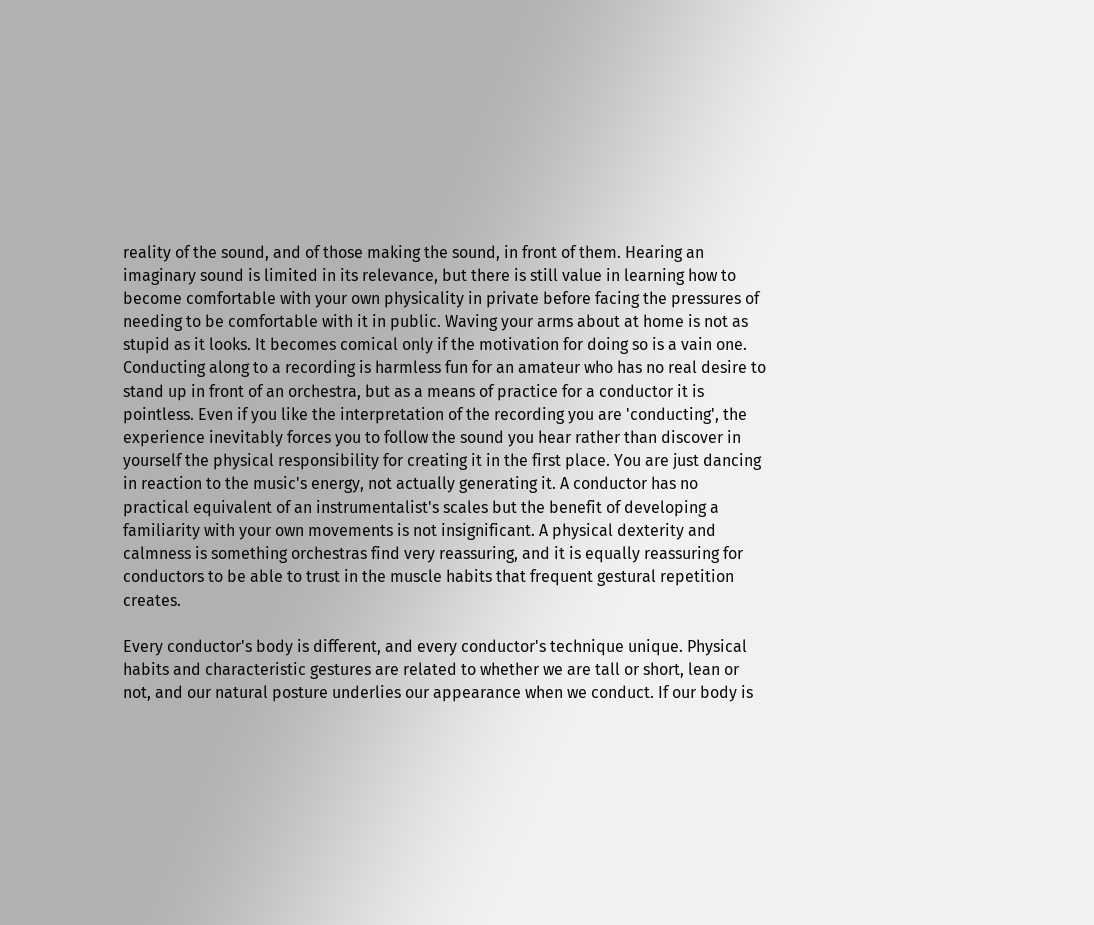reality of the sound, and of those making the sound, in front of them. Hearing an imaginary sound is limited in its relevance, but there is still value in learning how to become comfortable with your own physicality in private before facing the pressures of needing to be comfortable with it in public. Waving your arms about at home is not as stupid as it looks. It becomes comical only if the motivation for doing so is a vain one. Conducting along to a recording is harmless fun for an amateur who has no real desire to stand up in front of an orchestra, but as a means of practice for a conductor it is pointless. Even if you like the interpretation of the recording you are 'conducting', the experience inevitably forces you to follow the sound you hear rather than discover in yourself the physical responsibility for creating it in the first place. You are just dancing in reaction to the music's energy, not actually generating it. A conductor has no practical equivalent of an instrumentalist's scales but the benefit of developing a familiarity with your own movements is not insignificant. A physical dexterity and calmness is something orchestras find very reassuring, and it is equally reassuring for conductors to be able to trust in the muscle habits that frequent gestural repetition creates.

Every conductor's body is different, and every conductor's technique unique. Physical habits and characteristic gestures are related to whether we are tall or short, lean or not, and our natural posture underlies our appearance when we conduct. If our body is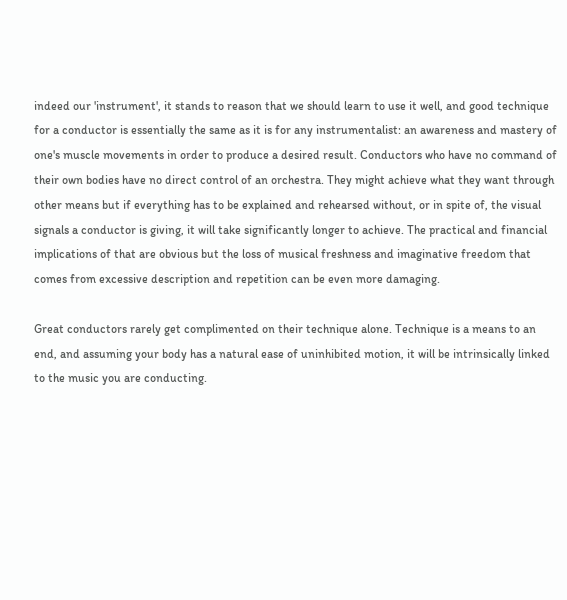indeed our 'instrument', it stands to reason that we should learn to use it well, and good technique for a conductor is essentially the same as it is for any instrumentalist: an awareness and mastery of one's muscle movements in order to produce a desired result. Conductors who have no command of their own bodies have no direct control of an orchestra. They might achieve what they want through other means but if everything has to be explained and rehearsed without, or in spite of, the visual signals a conductor is giving, it will take significantly longer to achieve. The practical and financial implications of that are obvious but the loss of musical freshness and imaginative freedom that comes from excessive description and repetition can be even more damaging.

Great conductors rarely get complimented on their technique alone. Technique is a means to an end, and assuming your body has a natural ease of uninhibited motion, it will be intrinsically linked to the music you are conducting.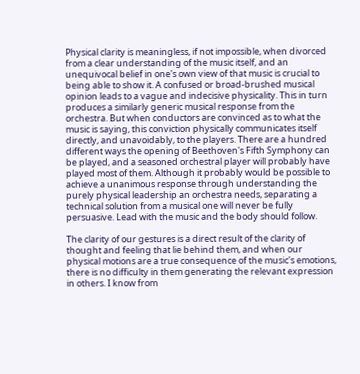Physical clarity is meaningless, if not impossible, when divorced from a clear understanding of the music itself, and an unequivocal belief in one's own view of that music is crucial to being able to show it. A confused or broad-brushed musical opinion leads to a vague and indecisive physicality. This in turn produces a similarly generic musical response from the orchestra. But when conductors are convinced as to what the music is saying, this conviction physically communicates itself directly, and unavoidably, to the players. There are a hundred different ways the opening of Beethoven's Fifth Symphony can be played, and a seasoned orchestral player will probably have played most of them. Although it probably would be possible to achieve a unanimous response through understanding the purely physical leadership an orchestra needs, separating a technical solution from a musical one will never be fully persuasive. Lead with the music and the body should follow.

The clarity of our gestures is a direct result of the clarity of thought and feeling that lie behind them, and when our physical motions are a true consequence of the music's emotions, there is no difficulty in them generating the relevant expression in others. I know from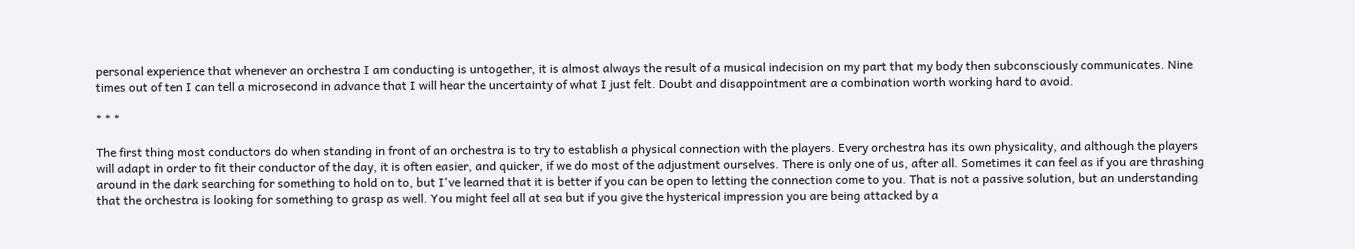personal experience that whenever an orchestra I am conducting is untogether, it is almost always the result of a musical indecision on my part that my body then subconsciously communicates. Nine times out of ten I can tell a microsecond in advance that I will hear the uncertainty of what I just felt. Doubt and disappointment are a combination worth working hard to avoid.

* * *

The first thing most conductors do when standing in front of an orchestra is to try to establish a physical connection with the players. Every orchestra has its own physicality, and although the players will adapt in order to fit their conductor of the day, it is often easier, and quicker, if we do most of the adjustment ourselves. There is only one of us, after all. Sometimes it can feel as if you are thrashing around in the dark searching for something to hold on to, but I've learned that it is better if you can be open to letting the connection come to you. That is not a passive solution, but an understanding that the orchestra is looking for something to grasp as well. You might feel all at sea but if you give the hysterical impression you are being attacked by a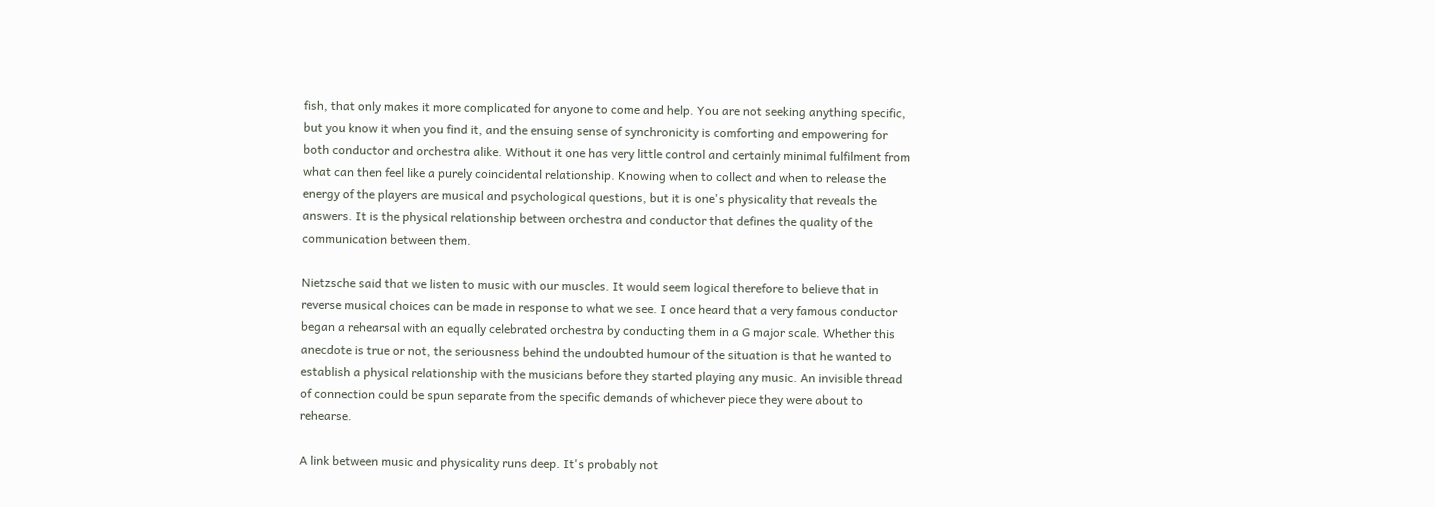fish, that only makes it more complicated for anyone to come and help. You are not seeking anything specific, but you know it when you find it, and the ensuing sense of synchronicity is comforting and empowering for both conductor and orchestra alike. Without it one has very little control and certainly minimal fulfilment from what can then feel like a purely coincidental relationship. Knowing when to collect and when to release the energy of the players are musical and psychological questions, but it is one's physicality that reveals the answers. It is the physical relationship between orchestra and conductor that defines the quality of the communication between them.

Nietzsche said that we listen to music with our muscles. It would seem logical therefore to believe that in reverse musical choices can be made in response to what we see. I once heard that a very famous conductor began a rehearsal with an equally celebrated orchestra by conducting them in a G major scale. Whether this anecdote is true or not, the seriousness behind the undoubted humour of the situation is that he wanted to establish a physical relationship with the musicians before they started playing any music. An invisible thread of connection could be spun separate from the specific demands of whichever piece they were about to rehearse.

A link between music and physicality runs deep. It's probably not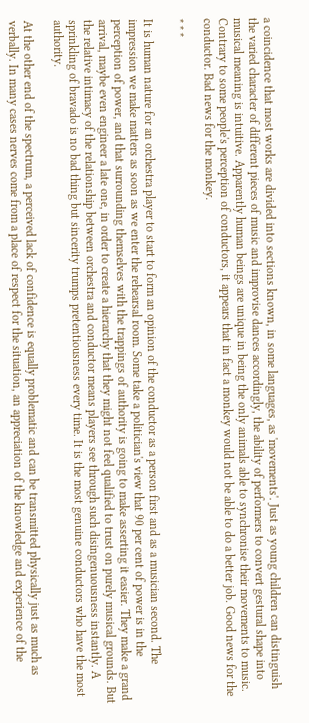a coincidence that most works are divided into sections known, in some languages, as 'movements'. Just as young children can distinguish the varied character of different pieces of music and improvise dances accordingly, the ability of performers to convert gestural shape into musical meaning is intuitive. Apparently human beings are unique in being the only animals able to synchronise their movements to music. Contrary to some people's perception of conductors, it appears that in fact a monkey would not be able to do a better job. Good news for the conductor. Bad news for the monkey.

* * *

It is human nature for an orchestra player to start to form an opinion of the conductor as a person first and as a musician second. The impression we make matters as soon as we enter the rehearsal room. Some take a politician's view that 90 per cent of power is in the perception of power, and that surrounding themselves with the trappings of authority is going to make asserting it easier. They make a grand arrival, maybe even engineer a late one, in order to create a hierarchy that they might not feel qualified to trust on purely musical grounds. But the relative intimacy of the relationship between orchestra and conductor means players see through such disingenuousness instantly. A sprinkling of bravado is no bad thing but sincerity trumps pretentiousness every time. It is the most genuine conductors who have the most authority.

At the other end of the spectrum, a perceived lack of confidence is equally problematic and can be transmitted physically just as much as verbally. In many cases nerves come from a place of respect for the situation, an appreciation of the knowledge and experience of the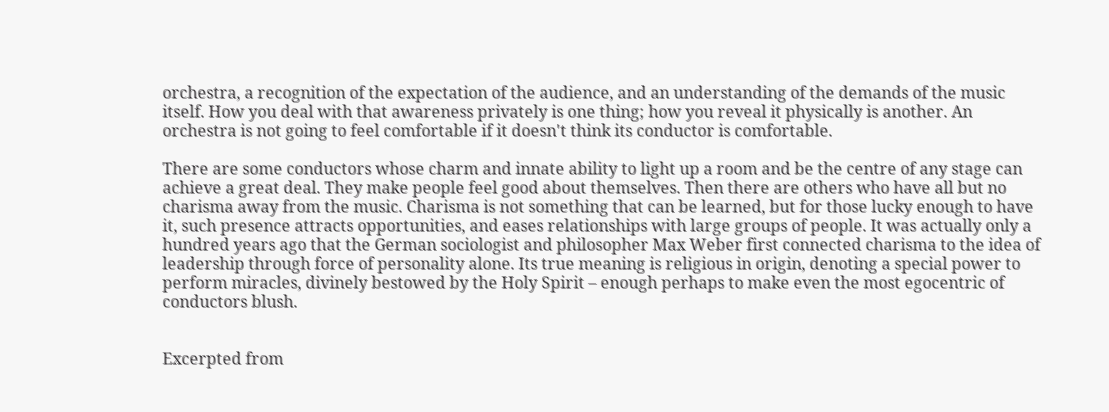orchestra, a recognition of the expectation of the audience, and an understanding of the demands of the music itself. How you deal with that awareness privately is one thing; how you reveal it physically is another. An orchestra is not going to feel comfortable if it doesn't think its conductor is comfortable.

There are some conductors whose charm and innate ability to light up a room and be the centre of any stage can achieve a great deal. They make people feel good about themselves. Then there are others who have all but no charisma away from the music. Charisma is not something that can be learned, but for those lucky enough to have it, such presence attracts opportunities, and eases relationships with large groups of people. It was actually only a hundred years ago that the German sociologist and philosopher Max Weber first connected charisma to the idea of leadership through force of personality alone. Its true meaning is religious in origin, denoting a special power to perform miracles, divinely bestowed by the Holy Spirit – enough perhaps to make even the most egocentric of conductors blush.


Excerpted from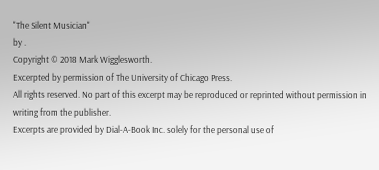"The Silent Musician"
by .
Copyright © 2018 Mark Wigglesworth.
Excerpted by permission of The University of Chicago Press.
All rights reserved. No part of this excerpt may be reproduced or reprinted without permission in writing from the publisher.
Excerpts are provided by Dial-A-Book Inc. solely for the personal use of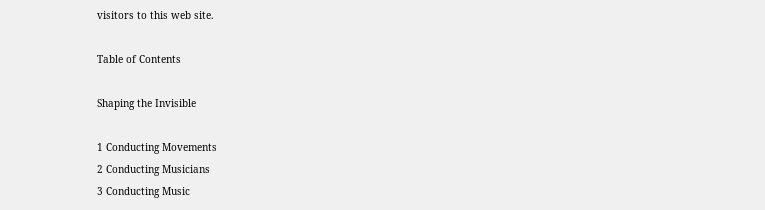visitors to this web site.

Table of Contents

Shaping the Invisible

1 Conducting Movements
2 Conducting Musicians
3 Conducting Music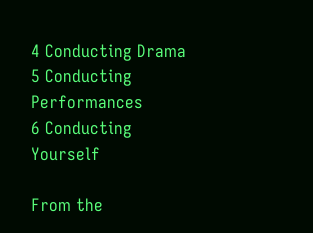4 Conducting Drama
5 Conducting Performances
6 Conducting Yourself

From the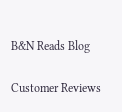B&N Reads Blog

Customer Reviews